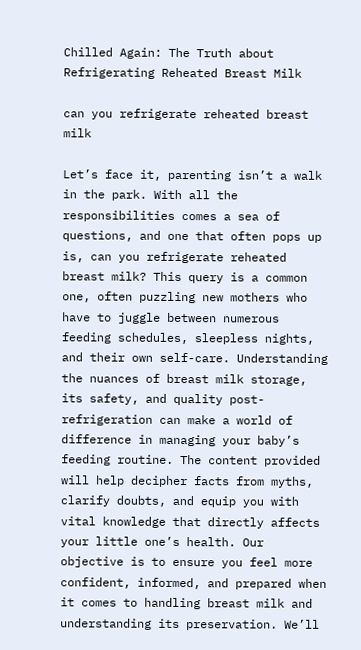Chilled Again: The Truth about Refrigerating Reheated Breast Milk

can you refrigerate reheated breast milk

Let’s face it, parenting isn’t a walk in the park. With all the responsibilities comes a sea of questions, and one that often pops up is, can you refrigerate reheated breast milk? This query is a common one, often puzzling new mothers who have to juggle between numerous feeding schedules, sleepless nights, and their own self-care. Understanding the nuances of breast milk storage, its safety, and quality post-refrigeration can make a world of difference in managing your baby’s feeding routine. The content provided will help decipher facts from myths, clarify doubts, and equip you with vital knowledge that directly affects your little one’s health. Our objective is to ensure you feel more confident, informed, and prepared when it comes to handling breast milk and understanding its preservation. We’ll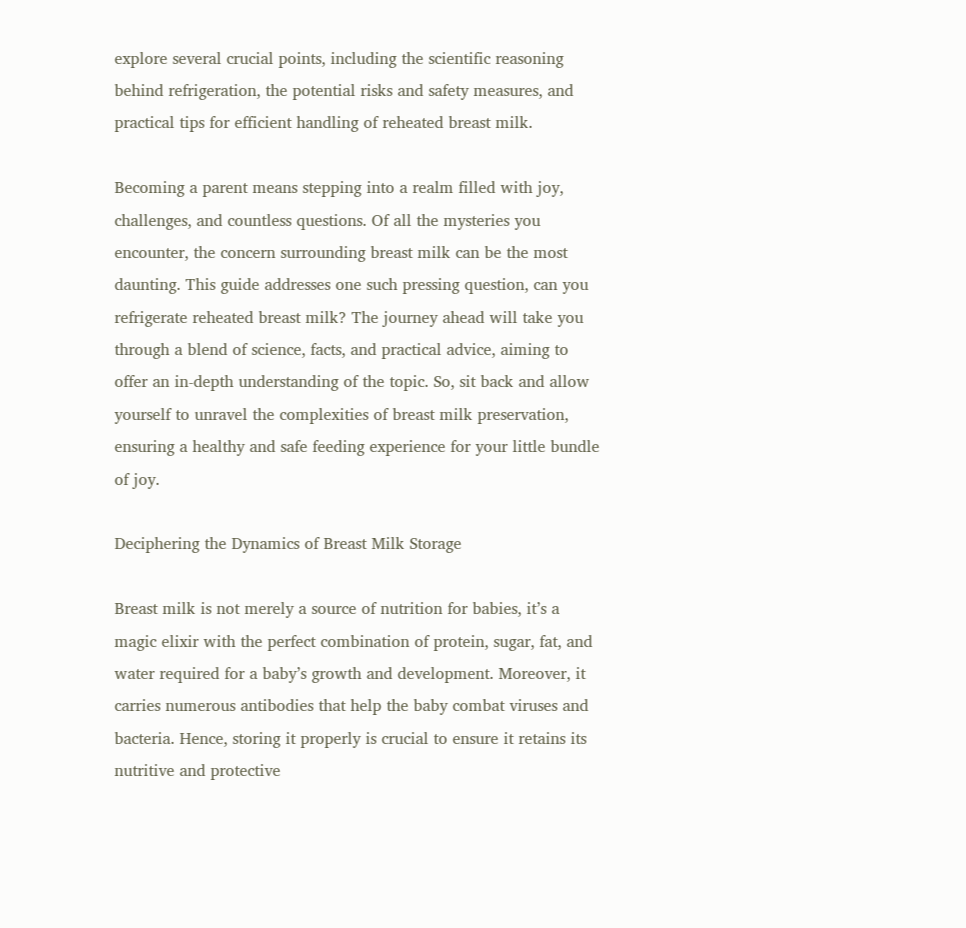explore several crucial points, including the scientific reasoning behind refrigeration, the potential risks and safety measures, and practical tips for efficient handling of reheated breast milk.

Becoming a parent means stepping into a realm filled with joy, challenges, and countless questions. Of all the mysteries you encounter, the concern surrounding breast milk can be the most daunting. This guide addresses one such pressing question, can you refrigerate reheated breast milk? The journey ahead will take you through a blend of science, facts, and practical advice, aiming to offer an in-depth understanding of the topic. So, sit back and allow yourself to unravel the complexities of breast milk preservation, ensuring a healthy and safe feeding experience for your little bundle of joy.

Deciphering the Dynamics of Breast Milk Storage

Breast milk is not merely a source of nutrition for babies, it’s a magic elixir with the perfect combination of protein, sugar, fat, and water required for a baby’s growth and development. Moreover, it carries numerous antibodies that help the baby combat viruses and bacteria. Hence, storing it properly is crucial to ensure it retains its nutritive and protective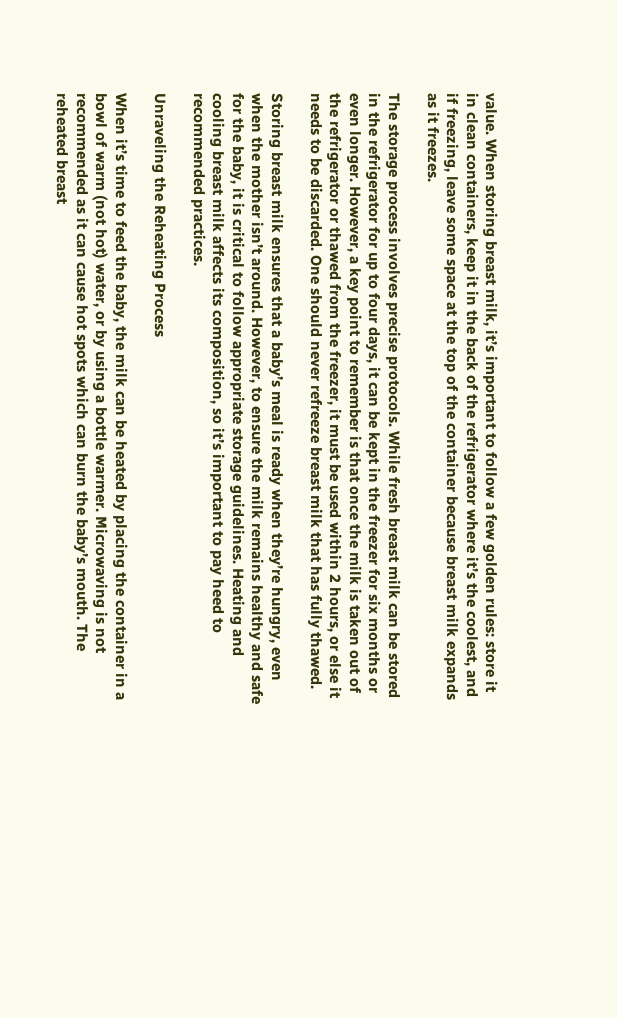value. When storing breast milk, it’s important to follow a few golden rules: store it in clean containers, keep it in the back of the refrigerator where it’s the coolest, and if freezing, leave some space at the top of the container because breast milk expands as it freezes.

The storage process involves precise protocols. While fresh breast milk can be stored in the refrigerator for up to four days, it can be kept in the freezer for six months or even longer. However, a key point to remember is that once the milk is taken out of the refrigerator or thawed from the freezer, it must be used within 2 hours, or else it needs to be discarded. One should never refreeze breast milk that has fully thawed.

Storing breast milk ensures that a baby’s meal is ready when they’re hungry, even when the mother isn’t around. However, to ensure the milk remains healthy and safe for the baby, it is critical to follow appropriate storage guidelines. Heating and cooling breast milk affects its composition, so it’s important to pay heed to recommended practices.

Unraveling the Reheating Process

When it’s time to feed the baby, the milk can be heated by placing the container in a bowl of warm (not hot) water, or by using a bottle warmer. Microwaving is not recommended as it can cause hot spots which can burn the baby’s mouth. The reheated breast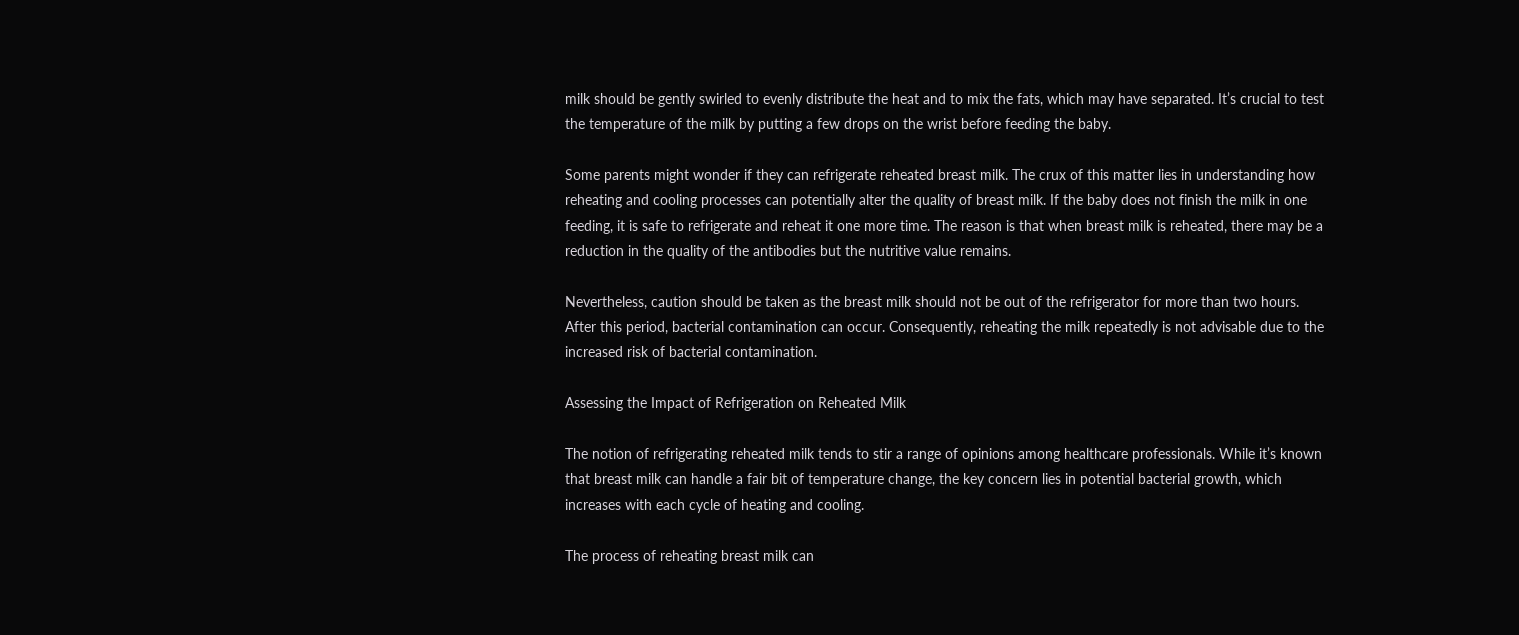milk should be gently swirled to evenly distribute the heat and to mix the fats, which may have separated. It’s crucial to test the temperature of the milk by putting a few drops on the wrist before feeding the baby.

Some parents might wonder if they can refrigerate reheated breast milk. The crux of this matter lies in understanding how reheating and cooling processes can potentially alter the quality of breast milk. If the baby does not finish the milk in one feeding, it is safe to refrigerate and reheat it one more time. The reason is that when breast milk is reheated, there may be a reduction in the quality of the antibodies but the nutritive value remains.

Nevertheless, caution should be taken as the breast milk should not be out of the refrigerator for more than two hours. After this period, bacterial contamination can occur. Consequently, reheating the milk repeatedly is not advisable due to the increased risk of bacterial contamination.

Assessing the Impact of Refrigeration on Reheated Milk

The notion of refrigerating reheated milk tends to stir a range of opinions among healthcare professionals. While it’s known that breast milk can handle a fair bit of temperature change, the key concern lies in potential bacterial growth, which increases with each cycle of heating and cooling.

The process of reheating breast milk can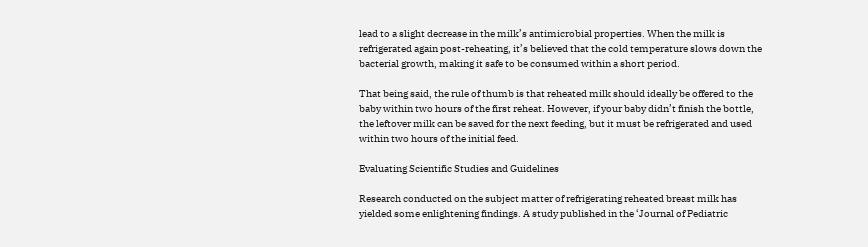lead to a slight decrease in the milk’s antimicrobial properties. When the milk is refrigerated again post-reheating, it’s believed that the cold temperature slows down the bacterial growth, making it safe to be consumed within a short period.

That being said, the rule of thumb is that reheated milk should ideally be offered to the baby within two hours of the first reheat. However, if your baby didn’t finish the bottle, the leftover milk can be saved for the next feeding, but it must be refrigerated and used within two hours of the initial feed.

Evaluating Scientific Studies and Guidelines

Research conducted on the subject matter of refrigerating reheated breast milk has yielded some enlightening findings. A study published in the ‘Journal of Pediatric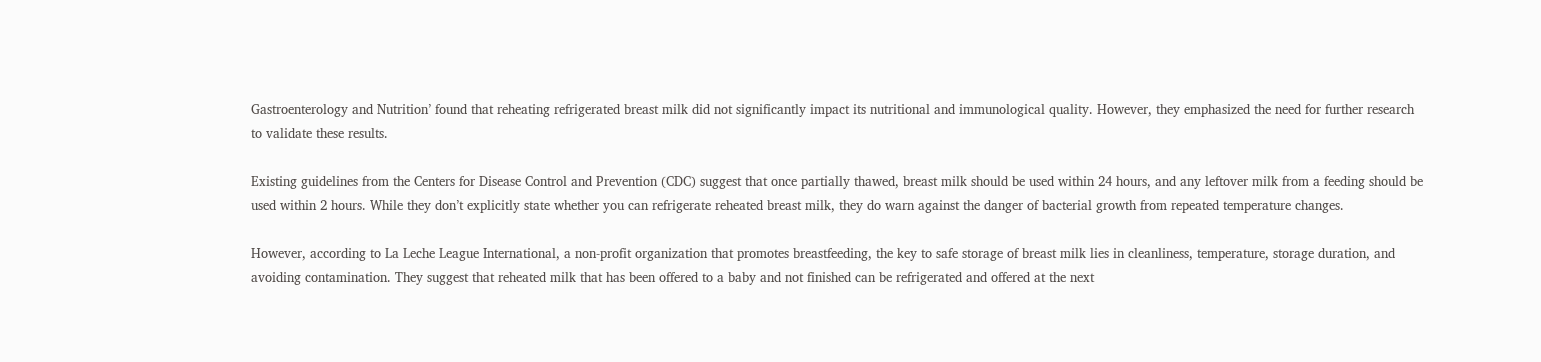Gastroenterology and Nutrition’ found that reheating refrigerated breast milk did not significantly impact its nutritional and immunological quality. However, they emphasized the need for further research to validate these results.

Existing guidelines from the Centers for Disease Control and Prevention (CDC) suggest that once partially thawed, breast milk should be used within 24 hours, and any leftover milk from a feeding should be used within 2 hours. While they don’t explicitly state whether you can refrigerate reheated breast milk, they do warn against the danger of bacterial growth from repeated temperature changes.

However, according to La Leche League International, a non-profit organization that promotes breastfeeding, the key to safe storage of breast milk lies in cleanliness, temperature, storage duration, and avoiding contamination. They suggest that reheated milk that has been offered to a baby and not finished can be refrigerated and offered at the next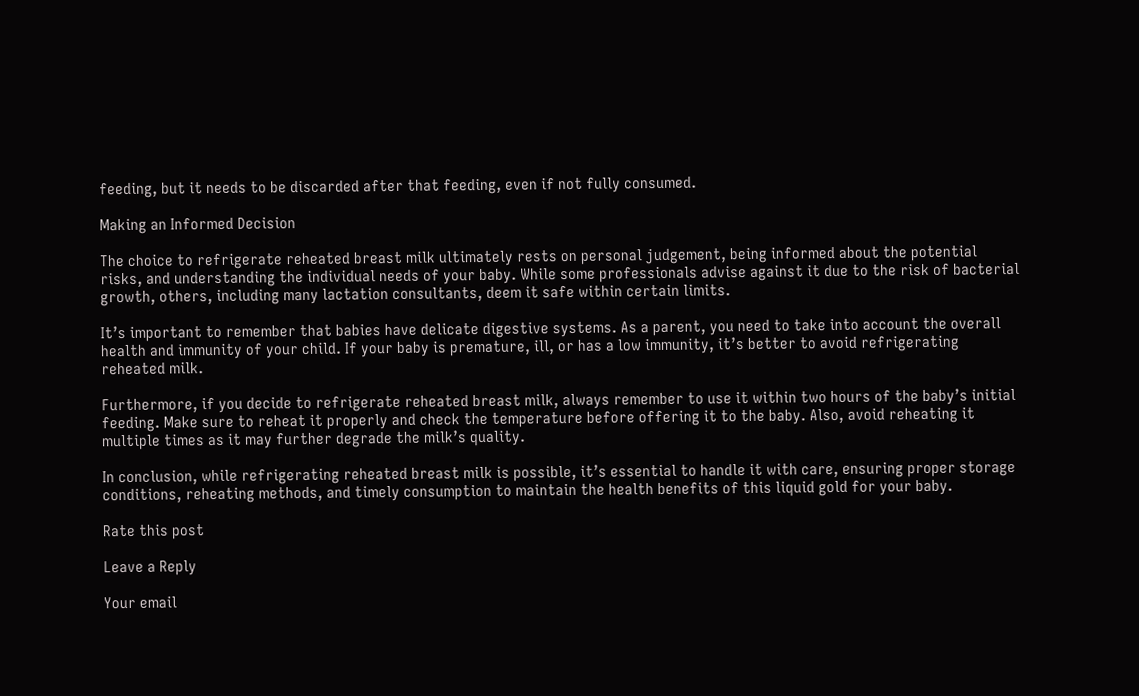feeding, but it needs to be discarded after that feeding, even if not fully consumed.

Making an Informed Decision

The choice to refrigerate reheated breast milk ultimately rests on personal judgement, being informed about the potential risks, and understanding the individual needs of your baby. While some professionals advise against it due to the risk of bacterial growth, others, including many lactation consultants, deem it safe within certain limits.

It’s important to remember that babies have delicate digestive systems. As a parent, you need to take into account the overall health and immunity of your child. If your baby is premature, ill, or has a low immunity, it’s better to avoid refrigerating reheated milk.

Furthermore, if you decide to refrigerate reheated breast milk, always remember to use it within two hours of the baby’s initial feeding. Make sure to reheat it properly and check the temperature before offering it to the baby. Also, avoid reheating it multiple times as it may further degrade the milk’s quality.

In conclusion, while refrigerating reheated breast milk is possible, it’s essential to handle it with care, ensuring proper storage conditions, reheating methods, and timely consumption to maintain the health benefits of this liquid gold for your baby.

Rate this post

Leave a Reply

Your email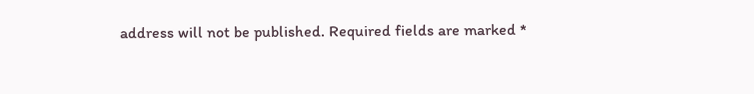address will not be published. Required fields are marked *